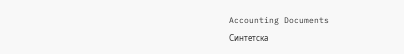Accounting Documents
Синтетска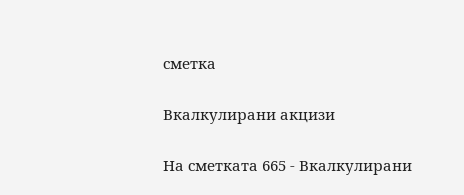сметка

Вкалкулирани акцизи

На сметката 665 - Вкалкулирани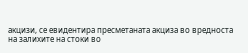акцизи, се евидентира пресметаната акциза во вредноста на залихите на стоки во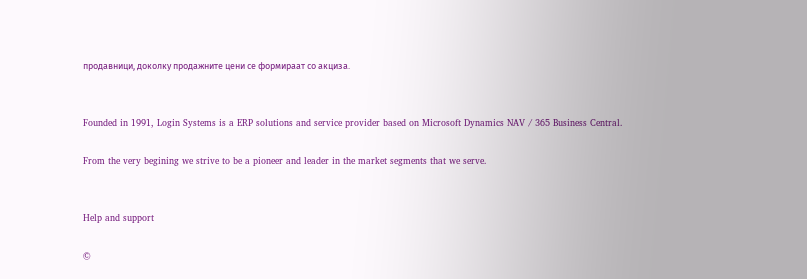продавници, доколку продажните цени се формираат со акциза.


Founded in 1991, Login Systems is a ERP solutions and service provider based on Microsoft Dynamics NAV / 365 Business Central.

From the very begining we strive to be a pioneer and leader in the market segments that we serve.


Help and support

©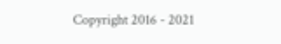Copyright 2016 - 2021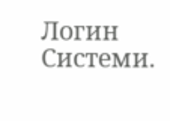Логин Системи.